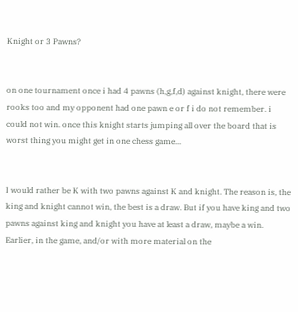Knight or 3 Pawns?


on one tournament once i had 4 pawns (h,g,f,d) against knight, there were rooks too and my opponent had one pawn e or f i do not remember. i could not win. once this knight starts jumping all over the board that is worst thing you might get in one chess game...


I would rather be K with two pawns against K and knight. The reason is, the king and knight cannot win, the best is a draw. But if you have king and two pawns against king and knight you have at least a draw, maybe a win. Earlier, in the game, and/or with more material on the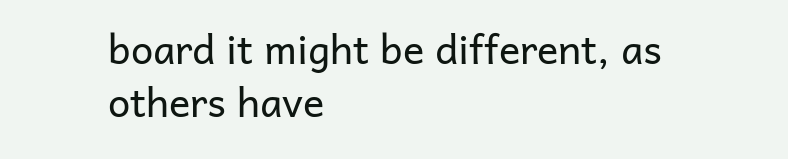board it might be different, as others have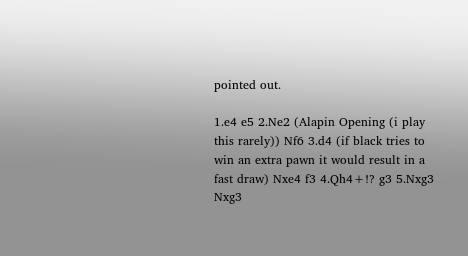pointed out.

1.e4 e5 2.Ne2 (Alapin Opening (i play this rarely)) Nf6 3.d4 (if black tries to win an extra pawn it would result in a fast draw) Nxe4 f3 4.Qh4+!? g3 5.Nxg3 Nxg3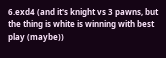6.exd4 (and it's knight vs 3 pawns, but the thing is white is winning with best play (maybe))